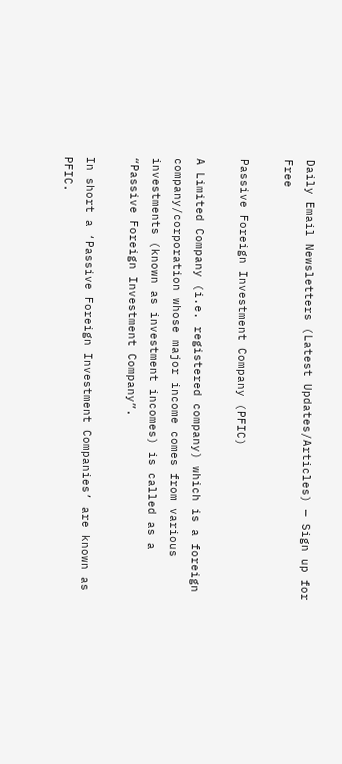Daily Email Newsletters (Latest Updates/Articles) — Sign up for Free

Passive Foreign Investment Company (PFIC)

A Limited Company (i.e. registered company) which is a foreign company/corporation whose major income comes from various investments (known as investment incomes) is called as a “Passive Foreign Investment Company”.

In short a ‘Passive Foreign Investment Companies’ are known as PFIC.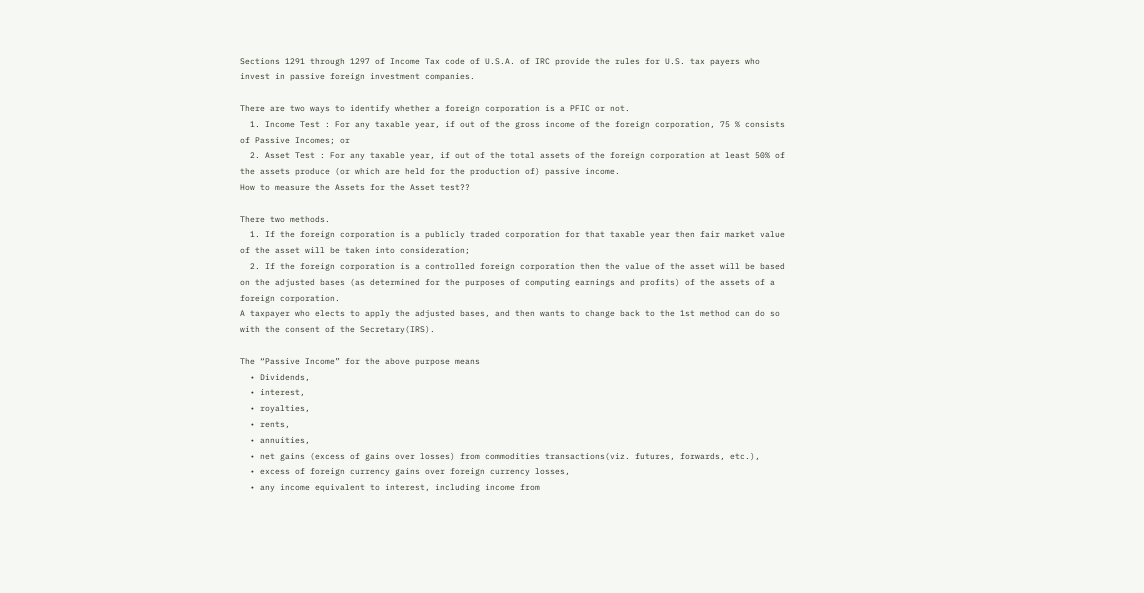Sections 1291 through 1297 of Income Tax code of U.S.A. of IRC provide the rules for U.S. tax payers who invest in passive foreign investment companies.

There are two ways to identify whether a foreign corporation is a PFIC or not.
  1. Income Test : For any taxable year, if out of the gross income of the foreign corporation, 75 % consists of Passive Incomes; or
  2. Asset Test : For any taxable year, if out of the total assets of the foreign corporation at least 50% of the assets produce (or which are held for the production of) passive income.
How to measure the Assets for the Asset test??

There two methods.
  1. If the foreign corporation is a publicly traded corporation for that taxable year then fair market value of the asset will be taken into consideration;
  2. If the foreign corporation is a controlled foreign corporation then the value of the asset will be based on the adjusted bases (as determined for the purposes of computing earnings and profits) of the assets of a foreign corporation.
A taxpayer who elects to apply the adjusted bases, and then wants to change back to the 1st method can do so with the consent of the Secretary(IRS).

The “Passive Income” for the above purpose means
  • Dividends,
  • interest,
  • royalties,
  • rents,
  • annuities,
  • net gains (excess of gains over losses) from commodities transactions(viz. futures, forwards, etc.),
  • excess of foreign currency gains over foreign currency losses,
  • any income equivalent to interest, including income from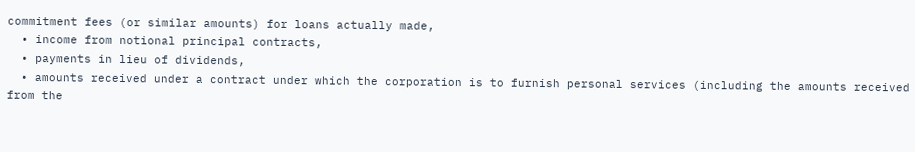commitment fees (or similar amounts) for loans actually made,
  • income from notional principal contracts,
  • payments in lieu of dividends,
  • amounts received under a contract under which the corporation is to furnish personal services (including the amounts received from the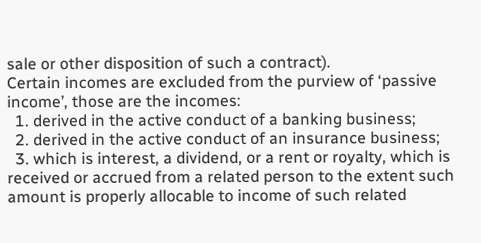sale or other disposition of such a contract).
Certain incomes are excluded from the purview of ‘passive income’, those are the incomes:
  1. derived in the active conduct of a banking business;
  2. derived in the active conduct of an insurance business;
  3. which is interest, a dividend, or a rent or royalty, which is received or accrued from a related person to the extent such amount is properly allocable to income of such related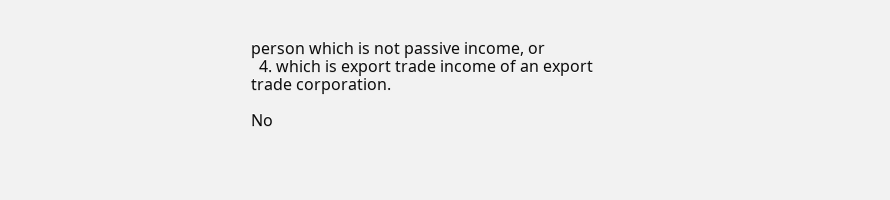person which is not passive income, or
  4. which is export trade income of an export trade corporation.

No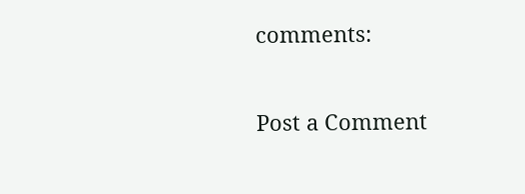comments:

Post a Comment